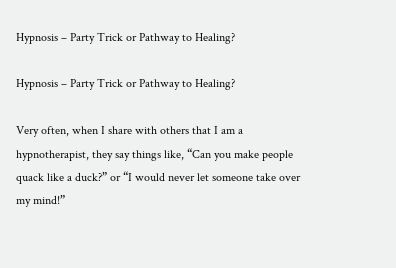Hypnosis – Party Trick or Pathway to Healing?

Hypnosis – Party Trick or Pathway to Healing?

Very often, when I share with others that I am a hypnotherapist, they say things like, “Can you make people quack like a duck?” or “I would never let someone take over my mind!”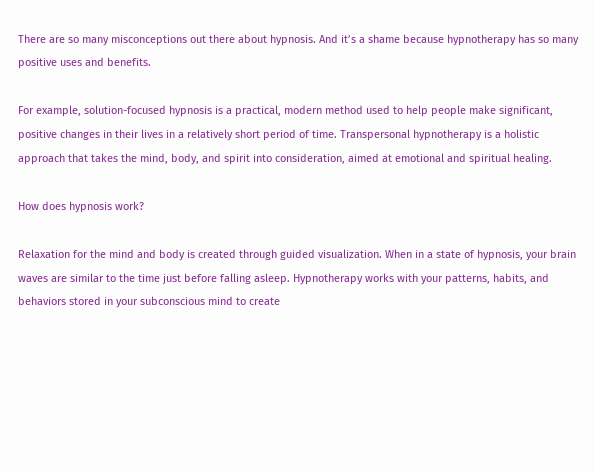There are so many misconceptions out there about hypnosis. And it’s a shame because hypnotherapy has so many positive uses and benefits.

For example, solution-focused hypnosis is a practical, modern method used to help people make significant, positive changes in their lives in a relatively short period of time. Transpersonal hypnotherapy is a holistic approach that takes the mind, body, and spirit into consideration, aimed at emotional and spiritual healing.

How does hypnosis work?

Relaxation for the mind and body is created through guided visualization. When in a state of hypnosis, your brain waves are similar to the time just before falling asleep. Hypnotherapy works with your patterns, habits, and behaviors stored in your subconscious mind to create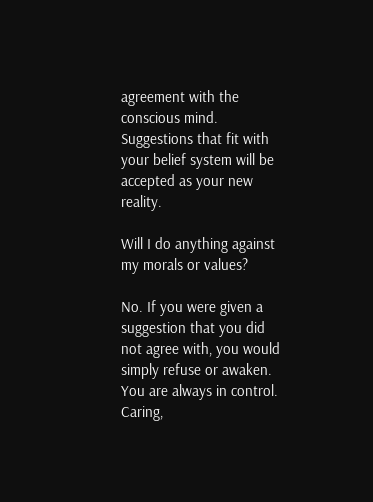agreement with the conscious mind. Suggestions that fit with your belief system will be accepted as your new reality.

Will I do anything against my morals or values?

No. If you were given a suggestion that you did not agree with, you would simply refuse or awaken. You are always in control. Caring,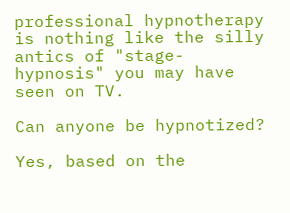professional hypnotherapy is nothing like the silly antics of "stage-hypnosis" you may have seen on TV.

Can anyone be hypnotized?

Yes, based on the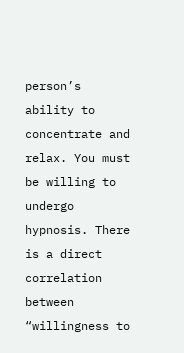person’s ability to concentrate and relax. You must be willing to undergo hypnosis. There is a direct correlation between “willingness to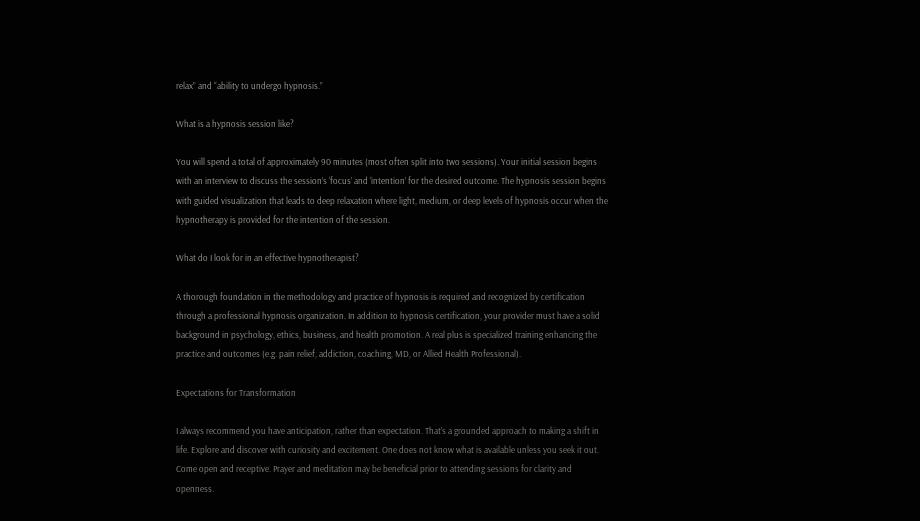relax” and “ability to undergo hypnosis.”

What is a hypnosis session like?

You will spend a total of approximately 90 minutes (most often split into two sessions). Your initial session begins with an interview to discuss the session’s ‘focus’ and ‘intention’ for the desired outcome. The hypnosis session begins with guided visualization that leads to deep relaxation where light, medium, or deep levels of hypnosis occur when the hypnotherapy is provided for the intention of the session.

What do I look for in an effective hypnotherapist?

A thorough foundation in the methodology and practice of hypnosis is required and recognized by certification through a professional hypnosis organization. In addition to hypnosis certification, your provider must have a solid background in psychology, ethics, business, and health promotion. A real plus is specialized training enhancing the practice and outcomes (e.g. pain relief, addiction, coaching, MD, or Allied Health Professional).

Expectations for Transformation

I always recommend you have anticipation, rather than expectation. That’s a grounded approach to making a shift in life. Explore and discover with curiosity and excitement. One does not know what is available unless you seek it out. Come open and receptive. Prayer and meditation may be beneficial prior to attending sessions for clarity and openness.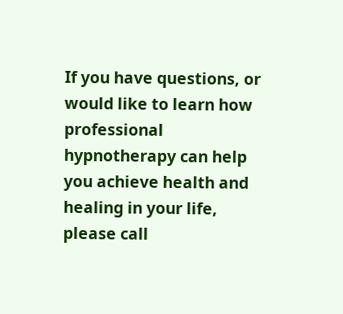If you have questions, or would like to learn how professional hypnotherapy can help you achieve health and healing in your life, please call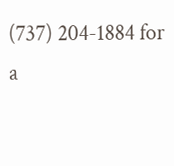(737) 204-1884 for a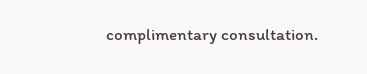complimentary consultation.